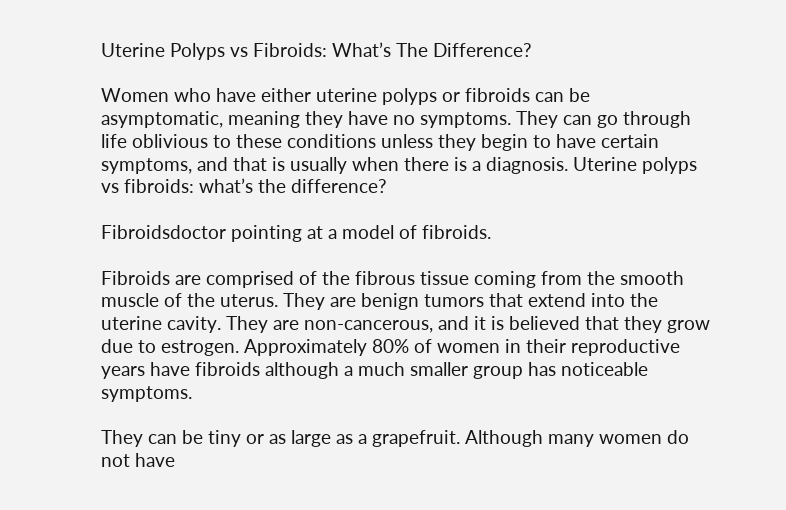Uterine Polyps vs Fibroids: What’s The Difference?

Women who have either uterine polyps or fibroids can be asymptomatic, meaning they have no symptoms. They can go through life oblivious to these conditions unless they begin to have certain symptoms, and that is usually when there is a diagnosis. Uterine polyps vs fibroids: what’s the difference?

Fibroidsdoctor pointing at a model of fibroids.

Fibroids are comprised of the fibrous tissue coming from the smooth muscle of the uterus. They are benign tumors that extend into the uterine cavity. They are non-cancerous, and it is believed that they grow due to estrogen. Approximately 80% of women in their reproductive years have fibroids although a much smaller group has noticeable symptoms.

They can be tiny or as large as a grapefruit. Although many women do not have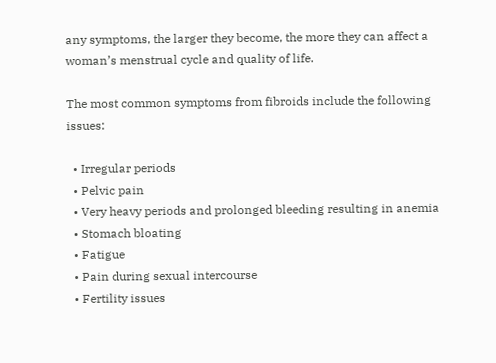any symptoms, the larger they become, the more they can affect a woman’s menstrual cycle and quality of life.

The most common symptoms from fibroids include the following issues:

  • Irregular periods
  • Pelvic pain
  • Very heavy periods and prolonged bleeding resulting in anemia
  • Stomach bloating
  • Fatigue
  • Pain during sexual intercourse
  • Fertility issues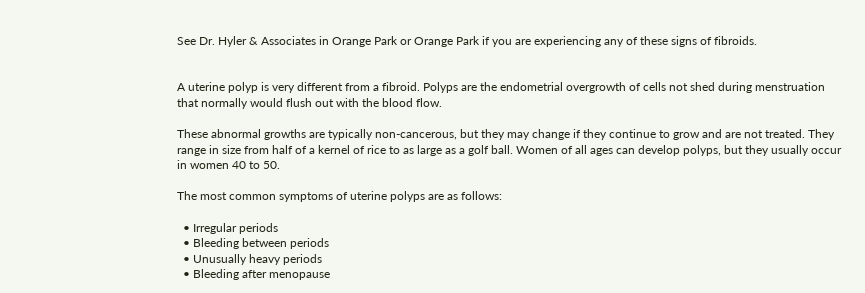See Dr. Hyler & Associates in Orange Park or Orange Park if you are experiencing any of these signs of fibroids.


A uterine polyp is very different from a fibroid. Polyps are the endometrial overgrowth of cells not shed during menstruation that normally would flush out with the blood flow.

These abnormal growths are typically non-cancerous, but they may change if they continue to grow and are not treated. They range in size from half of a kernel of rice to as large as a golf ball. Women of all ages can develop polyps, but they usually occur in women 40 to 50.

The most common symptoms of uterine polyps are as follows:

  • Irregular periods
  • Bleeding between periods
  • Unusually heavy periods
  • Bleeding after menopause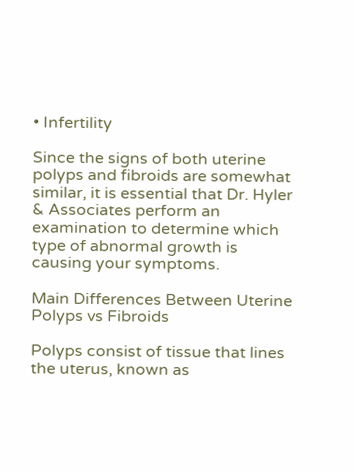• Infertility

Since the signs of both uterine polyps and fibroids are somewhat similar, it is essential that Dr. Hyler & Associates perform an examination to determine which type of abnormal growth is causing your symptoms.

Main Differences Between Uterine Polyps vs Fibroids

Polyps consist of tissue that lines the uterus, known as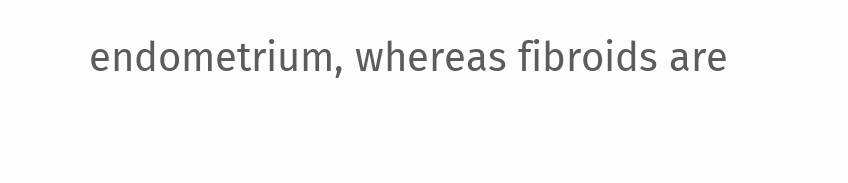endometrium, whereas fibroids are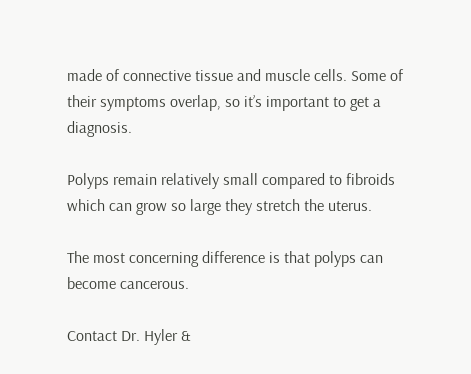made of connective tissue and muscle cells. Some of their symptoms overlap, so it’s important to get a diagnosis.

Polyps remain relatively small compared to fibroids which can grow so large they stretch the uterus.

The most concerning difference is that polyps can become cancerous.

Contact Dr. Hyler &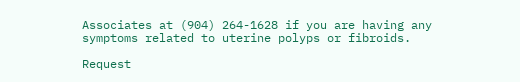Associates at (904) 264-1628 if you are having any symptoms related to uterine polyps or fibroids.

Request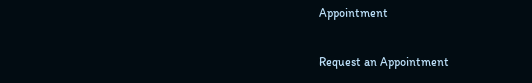Appointment

Request an Appointment